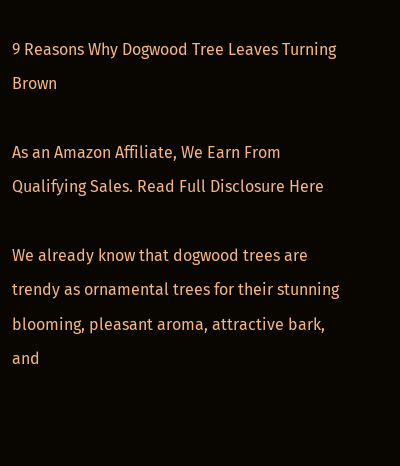9 Reasons Why Dogwood Tree Leaves Turning Brown

As an Amazon Affiliate, We Earn From Qualifying Sales. Read Full Disclosure Here

We already know that dogwood trees are trendy as ornamental trees for their stunning blooming, pleasant aroma, attractive bark, and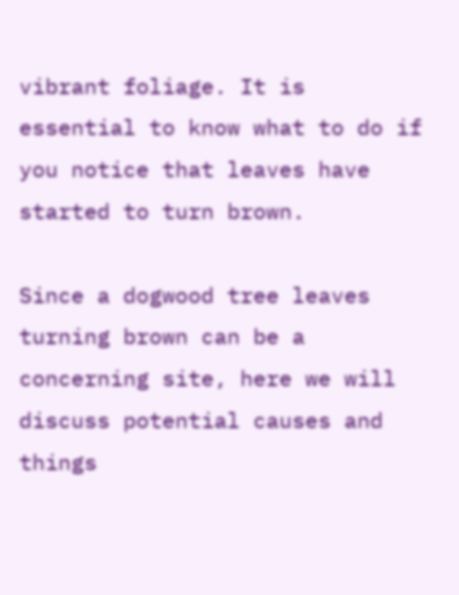vibrant foliage. It is essential to know what to do if you notice that leaves have started to turn brown.

Since a dogwood tree leaves turning brown can be a concerning site, here we will discuss potential causes and things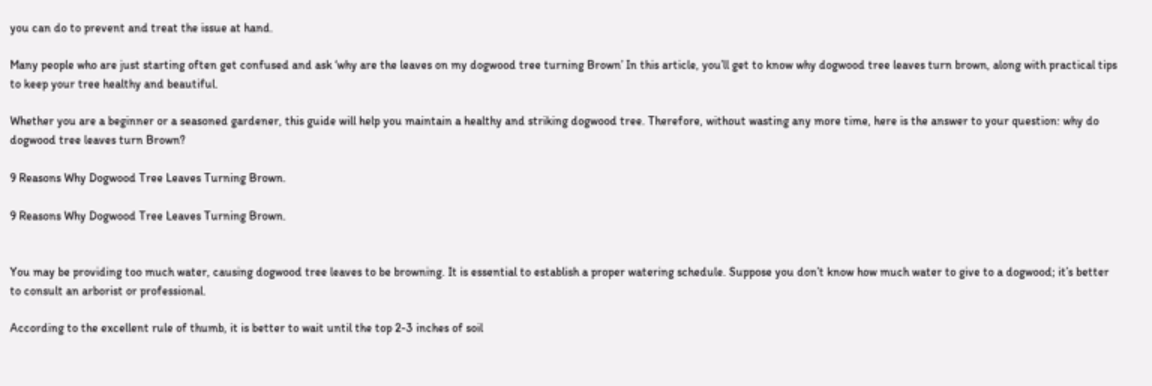you can do to prevent and treat the issue at hand.

Many people who are just starting often get confused and ask ‘why are the leaves on my dogwood tree turning Brown’ In this article, you’ll get to know why dogwood tree leaves turn brown, along with practical tips to keep your tree healthy and beautiful.

Whether you are a beginner or a seasoned gardener, this guide will help you maintain a healthy and striking dogwood tree. Therefore, without wasting any more time, here is the answer to your question: why do dogwood tree leaves turn Brown?

9 Reasons Why Dogwood Tree Leaves Turning Brown.

9 Reasons Why Dogwood Tree Leaves Turning Brown.


You may be providing too much water, causing dogwood tree leaves to be browning. It is essential to establish a proper watering schedule. Suppose you don’t know how much water to give to a dogwood; it’s better to consult an arborist or professional.

According to the excellent rule of thumb, it is better to wait until the top 2-3 inches of soil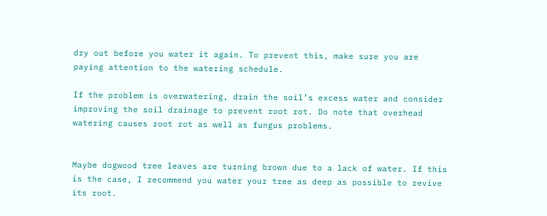dry out before you water it again. To prevent this, make sure you are paying attention to the watering schedule.

If the problem is overwatering, drain the soil’s excess water and consider improving the soil drainage to prevent root rot. Do note that overhead watering causes root rot as well as fungus problems.


Maybe dogwood tree leaves are turning brown due to a lack of water. If this is the case, I recommend you water your tree as deep as possible to revive its root.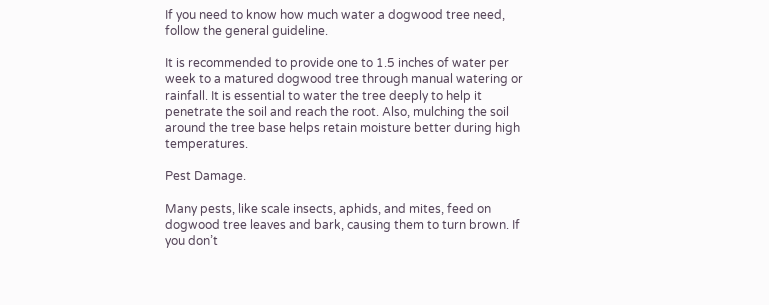If you need to know how much water a dogwood tree need, follow the general guideline.

It is recommended to provide one to 1.5 inches of water per week to a matured dogwood tree through manual watering or rainfall. It is essential to water the tree deeply to help it penetrate the soil and reach the root. Also, mulching the soil around the tree base helps retain moisture better during high temperatures.

Pest Damage.

Many pests, like scale insects, aphids, and mites, feed on dogwood tree leaves and bark, causing them to turn brown. If you don’t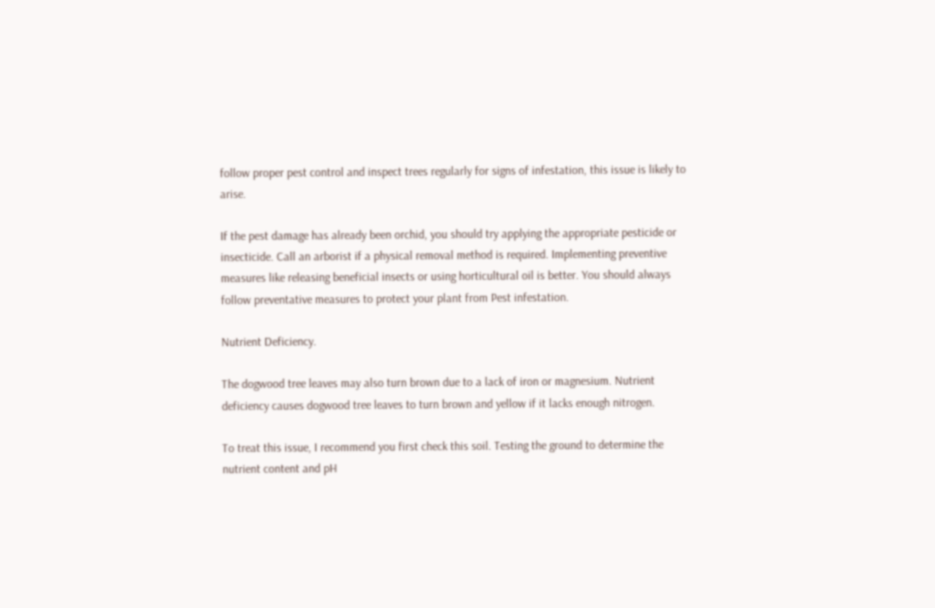follow proper pest control and inspect trees regularly for signs of infestation, this issue is likely to arise.

If the pest damage has already been orchid, you should try applying the appropriate pesticide or insecticide. Call an arborist if a physical removal method is required. Implementing preventive measures like releasing beneficial insects or using horticultural oil is better. You should always follow preventative measures to protect your plant from Pest infestation.

Nutrient Deficiency.

The dogwood tree leaves may also turn brown due to a lack of iron or magnesium. Nutrient deficiency causes dogwood tree leaves to turn brown and yellow if it lacks enough nitrogen.

To treat this issue, I recommend you first check this soil. Testing the ground to determine the nutrient content and pH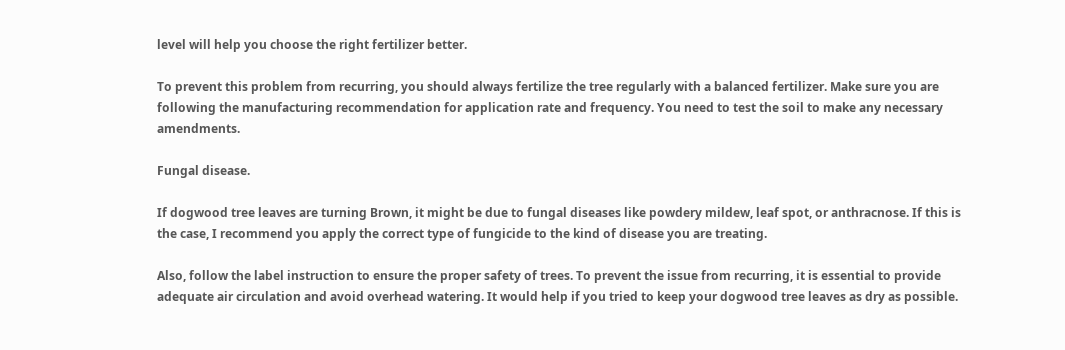level will help you choose the right fertilizer better.

To prevent this problem from recurring, you should always fertilize the tree regularly with a balanced fertilizer. Make sure you are following the manufacturing recommendation for application rate and frequency. You need to test the soil to make any necessary amendments.

Fungal disease.

If dogwood tree leaves are turning Brown, it might be due to fungal diseases like powdery mildew, leaf spot, or anthracnose. If this is the case, I recommend you apply the correct type of fungicide to the kind of disease you are treating.

Also, follow the label instruction to ensure the proper safety of trees. To prevent the issue from recurring, it is essential to provide adequate air circulation and avoid overhead watering. It would help if you tried to keep your dogwood tree leaves as dry as possible.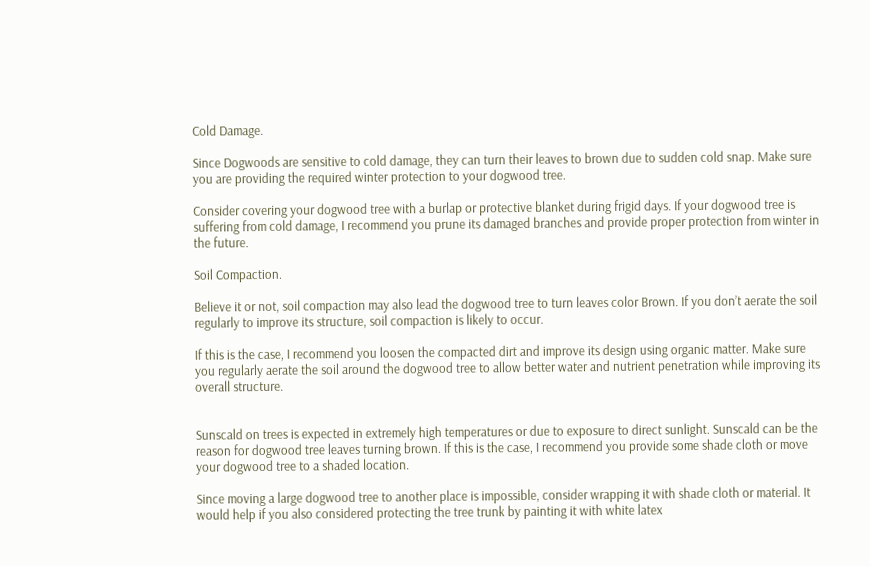Cold Damage.

Since Dogwoods are sensitive to cold damage, they can turn their leaves to brown due to sudden cold snap. Make sure you are providing the required winter protection to your dogwood tree.

Consider covering your dogwood tree with a burlap or protective blanket during frigid days. If your dogwood tree is suffering from cold damage, I recommend you prune its damaged branches and provide proper protection from winter in the future.

Soil Compaction.

Believe it or not, soil compaction may also lead the dogwood tree to turn leaves color Brown. If you don’t aerate the soil regularly to improve its structure, soil compaction is likely to occur.

If this is the case, I recommend you loosen the compacted dirt and improve its design using organic matter. Make sure you regularly aerate the soil around the dogwood tree to allow better water and nutrient penetration while improving its overall structure.


Sunscald on trees is expected in extremely high temperatures or due to exposure to direct sunlight. Sunscald can be the reason for dogwood tree leaves turning brown. If this is the case, I recommend you provide some shade cloth or move your dogwood tree to a shaded location.

Since moving a large dogwood tree to another place is impossible, consider wrapping it with shade cloth or material. It would help if you also considered protecting the tree trunk by painting it with white latex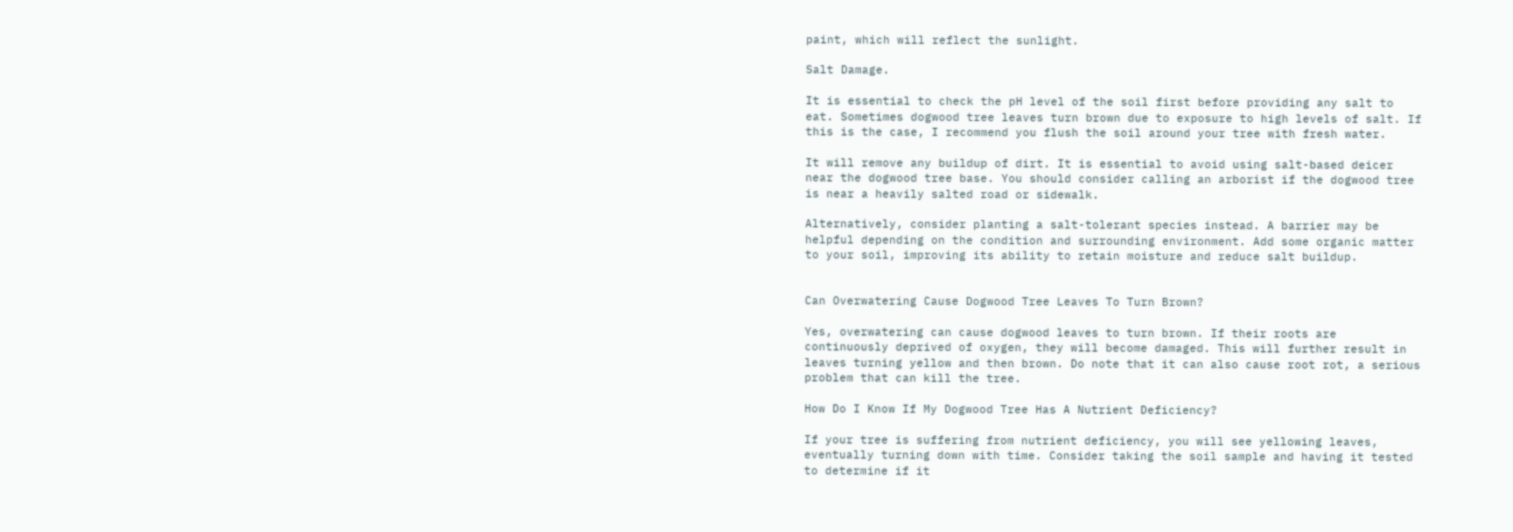paint, which will reflect the sunlight.

Salt Damage.

It is essential to check the pH level of the soil first before providing any salt to eat. Sometimes dogwood tree leaves turn brown due to exposure to high levels of salt. If this is the case, I recommend you flush the soil around your tree with fresh water.

It will remove any buildup of dirt. It is essential to avoid using salt-based deicer near the dogwood tree base. You should consider calling an arborist if the dogwood tree is near a heavily salted road or sidewalk.

Alternatively, consider planting a salt-tolerant species instead. A barrier may be helpful depending on the condition and surrounding environment. Add some organic matter to your soil, improving its ability to retain moisture and reduce salt buildup.


Can Overwatering Cause Dogwood Tree Leaves To Turn Brown?

Yes, overwatering can cause dogwood leaves to turn brown. If their roots are continuously deprived of oxygen, they will become damaged. This will further result in leaves turning yellow and then brown. Do note that it can also cause root rot, a serious problem that can kill the tree.

How Do I Know If My Dogwood Tree Has A Nutrient Deficiency?

If your tree is suffering from nutrient deficiency, you will see yellowing leaves, eventually turning down with time. Consider taking the soil sample and having it tested to determine if it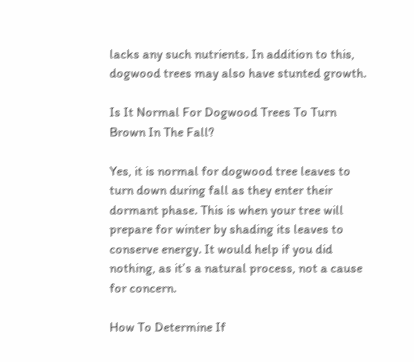lacks any such nutrients. In addition to this, dogwood trees may also have stunted growth.

Is It Normal For Dogwood Trees To Turn Brown In The Fall?

Yes, it is normal for dogwood tree leaves to turn down during fall as they enter their dormant phase. This is when your tree will prepare for winter by shading its leaves to conserve energy. It would help if you did nothing, as it’s a natural process, not a cause for concern.

How To Determine If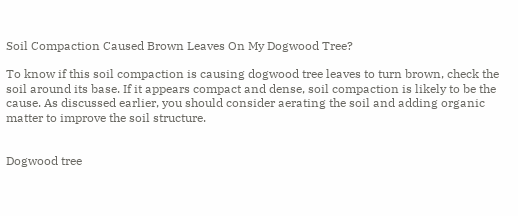Soil Compaction Caused Brown Leaves On My Dogwood Tree?

To know if this soil compaction is causing dogwood tree leaves to turn brown, check the soil around its base. If it appears compact and dense, soil compaction is likely to be the cause. As discussed earlier, you should consider aerating the soil and adding organic matter to improve the soil structure.


Dogwood tree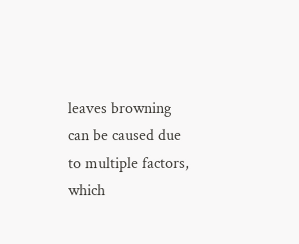leaves browning can be caused due to multiple factors, which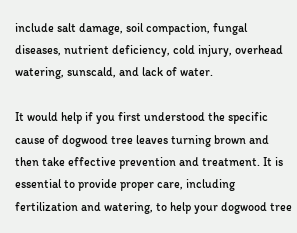include salt damage, soil compaction, fungal diseases, nutrient deficiency, cold injury, overhead watering, sunscald, and lack of water.

It would help if you first understood the specific cause of dogwood tree leaves turning brown and then take effective prevention and treatment. It is essential to provide proper care, including fertilization and watering, to help your dogwood tree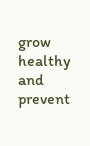grow healthy and prevent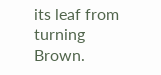its leaf from turning Brown.